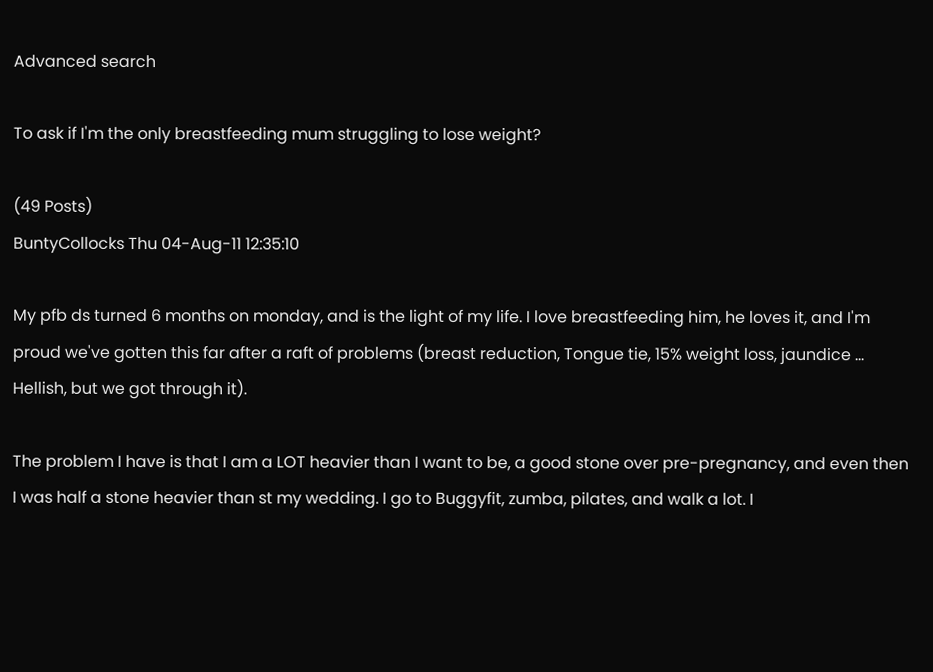Advanced search

To ask if I'm the only breastfeeding mum struggling to lose weight?

(49 Posts)
BuntyCollocks Thu 04-Aug-11 12:35:10

My pfb ds turned 6 months on monday, and is the light of my life. I love breastfeeding him, he loves it, and I'm proud we've gotten this far after a raft of problems (breast reduction, Tongue tie, 15% weight loss, jaundice ... Hellish, but we got through it).

The problem I have is that I am a LOT heavier than I want to be, a good stone over pre-pregnancy, and even then I was half a stone heavier than st my wedding. I go to Buggyfit, zumba, pilates, and walk a lot. I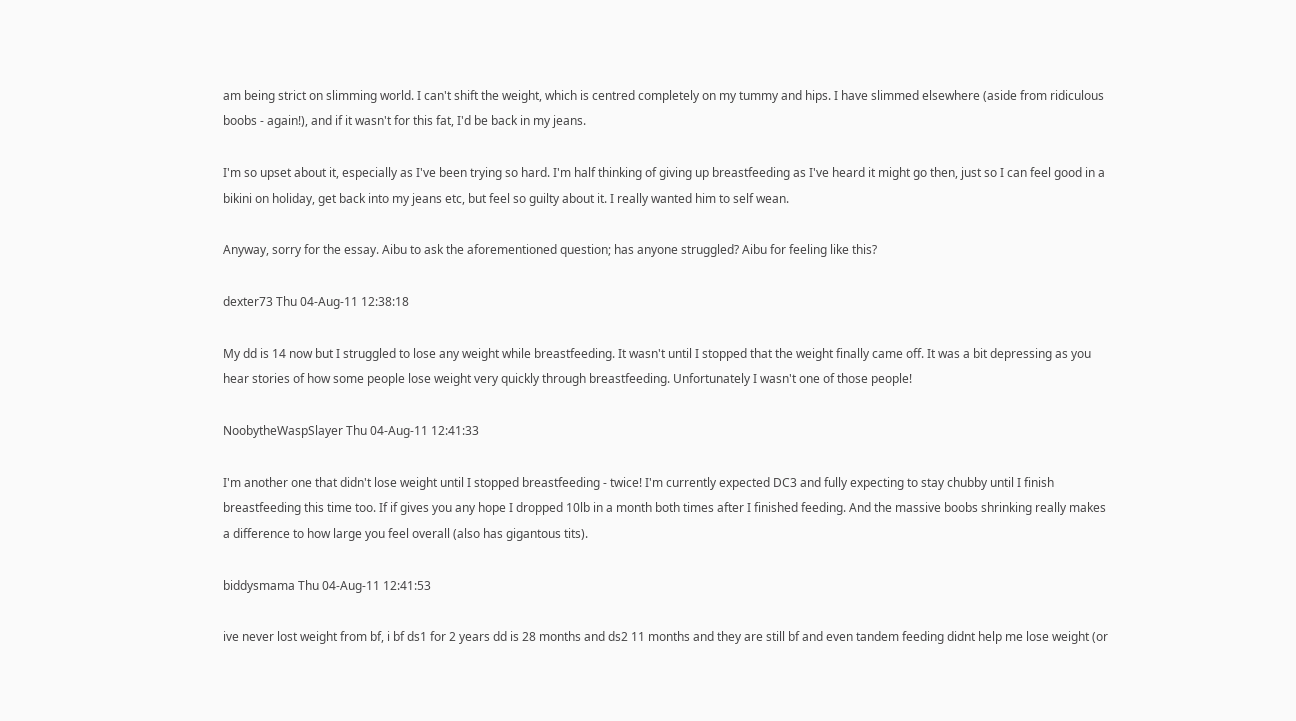am being strict on slimming world. I can't shift the weight, which is centred completely on my tummy and hips. I have slimmed elsewhere (aside from ridiculous boobs - again!), and if it wasn't for this fat, I'd be back in my jeans.

I'm so upset about it, especially as I've been trying so hard. I'm half thinking of giving up breastfeeding as I've heard it might go then, just so I can feel good in a bikini on holiday, get back into my jeans etc, but feel so guilty about it. I really wanted him to self wean.

Anyway, sorry for the essay. Aibu to ask the aforementioned question; has anyone struggled? Aibu for feeling like this?

dexter73 Thu 04-Aug-11 12:38:18

My dd is 14 now but I struggled to lose any weight while breastfeeding. It wasn't until I stopped that the weight finally came off. It was a bit depressing as you hear stories of how some people lose weight very quickly through breastfeeding. Unfortunately I wasn't one of those people!

NoobytheWaspSlayer Thu 04-Aug-11 12:41:33

I'm another one that didn't lose weight until I stopped breastfeeding - twice! I'm currently expected DC3 and fully expecting to stay chubby until I finish breastfeeding this time too. If if gives you any hope I dropped 10lb in a month both times after I finished feeding. And the massive boobs shrinking really makes a difference to how large you feel overall (also has gigantous tits).

biddysmama Thu 04-Aug-11 12:41:53

ive never lost weight from bf, i bf ds1 for 2 years dd is 28 months and ds2 11 months and they are still bf and even tandem feeding didnt help me lose weight (or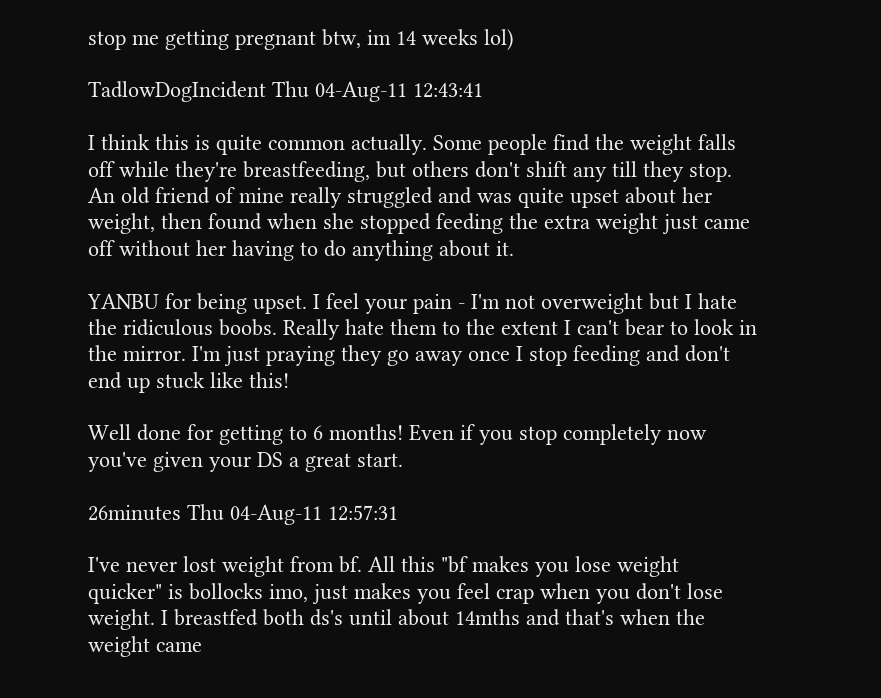stop me getting pregnant btw, im 14 weeks lol)

TadlowDogIncident Thu 04-Aug-11 12:43:41

I think this is quite common actually. Some people find the weight falls off while they're breastfeeding, but others don't shift any till they stop. An old friend of mine really struggled and was quite upset about her weight, then found when she stopped feeding the extra weight just came off without her having to do anything about it.

YANBU for being upset. I feel your pain - I'm not overweight but I hate the ridiculous boobs. Really hate them to the extent I can't bear to look in the mirror. I'm just praying they go away once I stop feeding and don't end up stuck like this!

Well done for getting to 6 months! Even if you stop completely now you've given your DS a great start.

26minutes Thu 04-Aug-11 12:57:31

I've never lost weight from bf. All this "bf makes you lose weight quicker" is bollocks imo, just makes you feel crap when you don't lose weight. I breastfed both ds's until about 14mths and that's when the weight came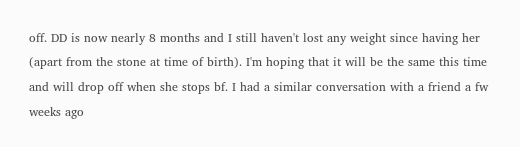off. DD is now nearly 8 months and I still haven't lost any weight since having her (apart from the stone at time of birth). I'm hoping that it will be the same this time and will drop off when she stops bf. I had a similar conversation with a friend a fw weeks ago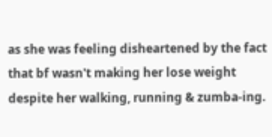as she was feeling disheartened by the fact that bf wasn't making her lose weight despite her walking, running & zumba-ing.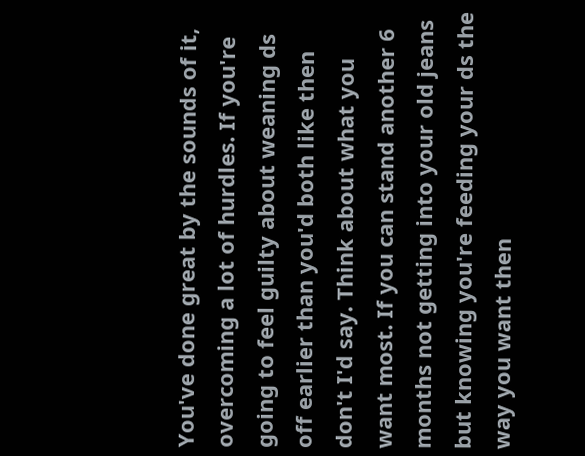You've done great by the sounds of it, overcoming a lot of hurdles. If you're going to feel guilty about weaning ds off earlier than you'd both like then don't I'd say. Think about what you want most. If you can stand another 6 months not getting into your old jeans but knowing you're feeding your ds the way you want then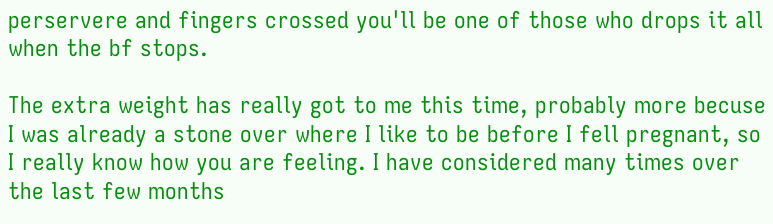perservere and fingers crossed you'll be one of those who drops it all when the bf stops.

The extra weight has really got to me this time, probably more becuse I was already a stone over where I like to be before I fell pregnant, so I really know how you are feeling. I have considered many times over the last few months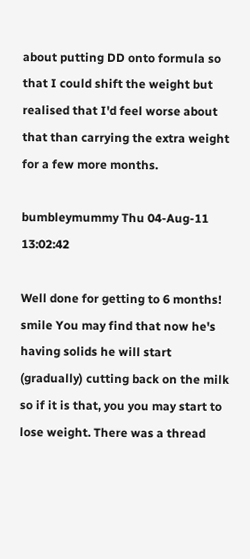about putting DD onto formula so that I could shift the weight but realised that I'd feel worse about that than carrying the extra weight for a few more months.

bumbleymummy Thu 04-Aug-11 13:02:42

Well done for getting to 6 months! smile You may find that now he's having solids he will start (gradually) cutting back on the milk so if it is that, you you may start to lose weight. There was a thread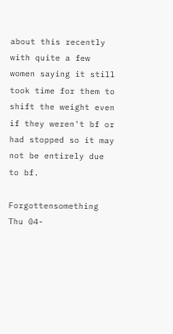about this recently with quite a few women saying it still took time for them to shift the weight even if they weren't bf or had stopped so it may not be entirely due to bf.

Forgottensomething Thu 04-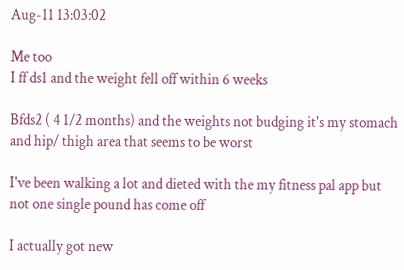Aug-11 13:03:02

Me too
I ff ds1 and the weight fell off within 6 weeks

Bfds2 ( 4 1/2 months) and the weights not budging it's my stomach and hip/ thigh area that seems to be worst

I've been walking a lot and dieted with the my fitness pal app but not one single pound has come off

I actually got new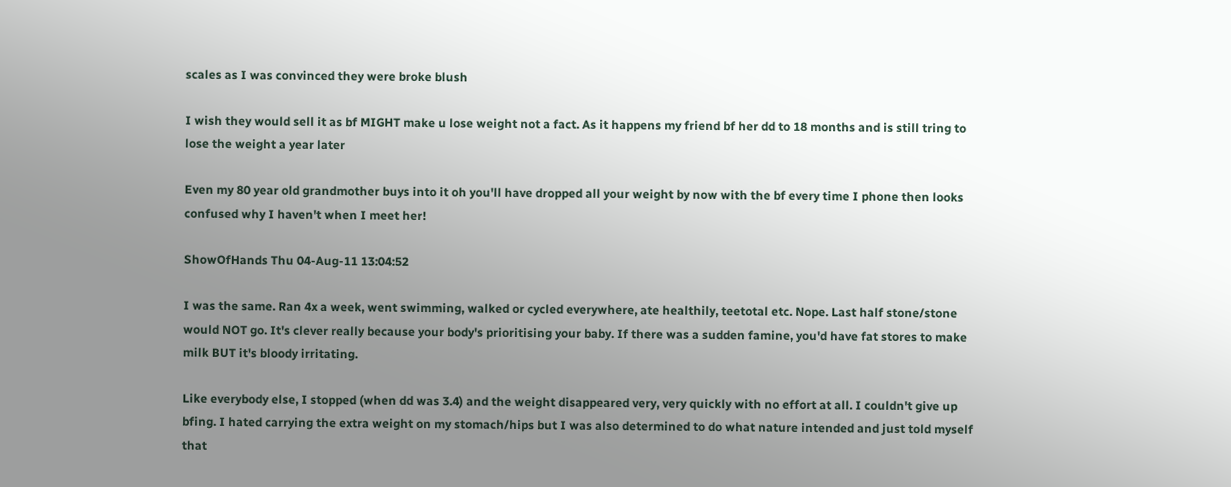scales as I was convinced they were broke blush

I wish they would sell it as bf MIGHT make u lose weight not a fact. As it happens my friend bf her dd to 18 months and is still tring to lose the weight a year later

Even my 80 year old grandmother buys into it oh you'll have dropped all your weight by now with the bf every time I phone then looks confused why I haven't when I meet her!

ShowOfHands Thu 04-Aug-11 13:04:52

I was the same. Ran 4x a week, went swimming, walked or cycled everywhere, ate healthily, teetotal etc. Nope. Last half stone/stone would NOT go. It's clever really because your body's prioritising your baby. If there was a sudden famine, you'd have fat stores to make milk BUT it's bloody irritating.

Like everybody else, I stopped (when dd was 3.4) and the weight disappeared very, very quickly with no effort at all. I couldn't give up bfing. I hated carrying the extra weight on my stomach/hips but I was also determined to do what nature intended and just told myself that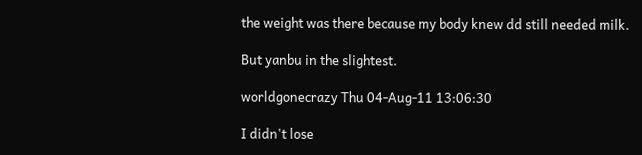the weight was there because my body knew dd still needed milk.

But yanbu in the slightest.

worldgonecrazy Thu 04-Aug-11 13:06:30

I didn't lose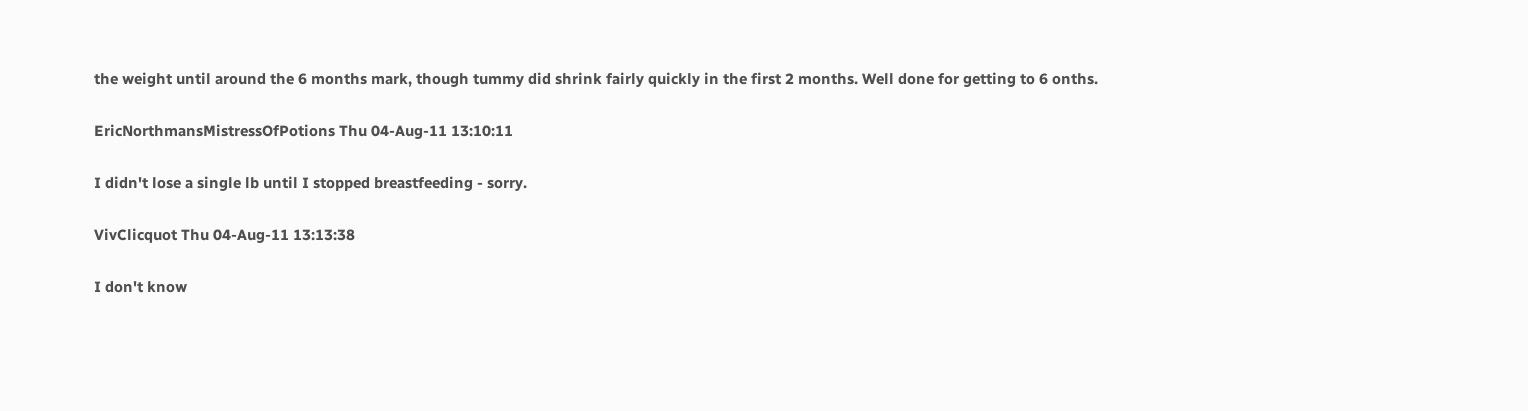the weight until around the 6 months mark, though tummy did shrink fairly quickly in the first 2 months. Well done for getting to 6 onths.

EricNorthmansMistressOfPotions Thu 04-Aug-11 13:10:11

I didn't lose a single lb until I stopped breastfeeding - sorry.

VivClicquot Thu 04-Aug-11 13:13:38

I don't know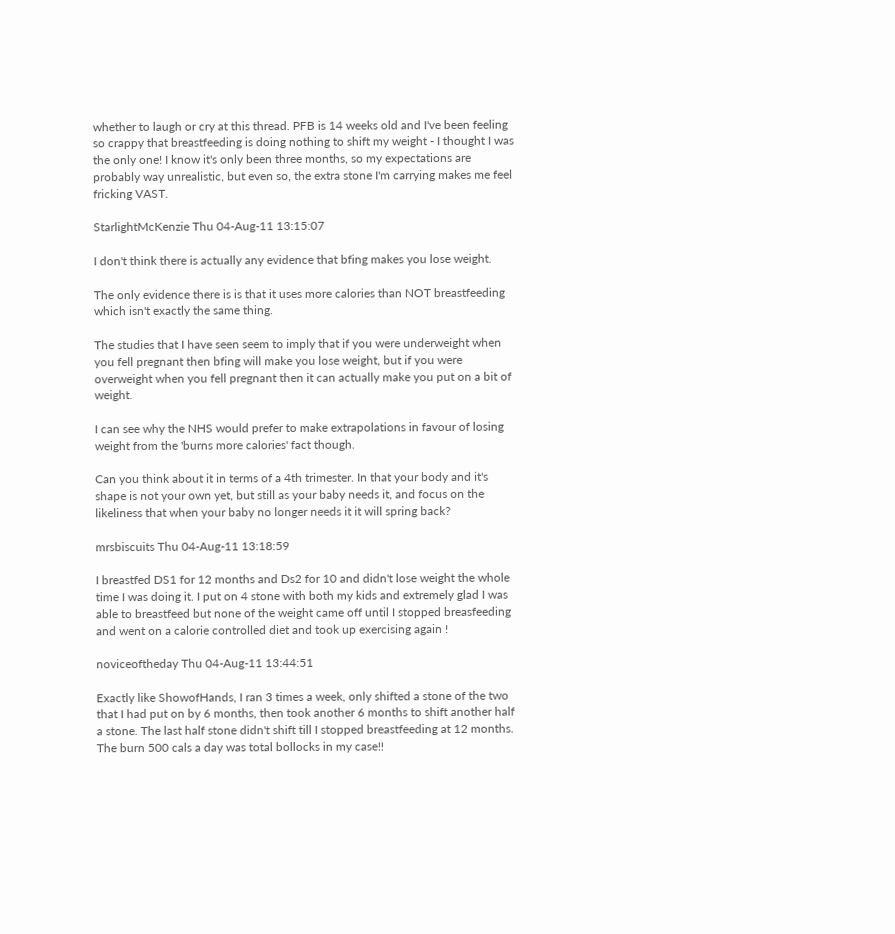whether to laugh or cry at this thread. PFB is 14 weeks old and I've been feeling so crappy that breastfeeding is doing nothing to shift my weight - I thought I was the only one! I know it's only been three months, so my expectations are probably way unrealistic, but even so, the extra stone I'm carrying makes me feel fricking VAST.

StarlightMcKenzie Thu 04-Aug-11 13:15:07

I don't think there is actually any evidence that bfing makes you lose weight.

The only evidence there is is that it uses more calories than NOT breastfeeding which isn't exactly the same thing.

The studies that I have seen seem to imply that if you were underweight when you fell pregnant then bfing will make you lose weight, but if you were overweight when you fell pregnant then it can actually make you put on a bit of weight.

I can see why the NHS would prefer to make extrapolations in favour of losing weight from the 'burns more calories' fact though.

Can you think about it in terms of a 4th trimester. In that your body and it's shape is not your own yet, but still as your baby needs it, and focus on the likeliness that when your baby no longer needs it it will spring back?

mrsbiscuits Thu 04-Aug-11 13:18:59

I breastfed DS1 for 12 months and Ds2 for 10 and didn't lose weight the whole time I was doing it. I put on 4 stone with both my kids and extremely glad I was able to breastfeed but none of the weight came off until I stopped breasfeeding and went on a calorie controlled diet and took up exercising again !

noviceoftheday Thu 04-Aug-11 13:44:51

Exactly like ShowofHands, I ran 3 times a week, only shifted a stone of the two that I had put on by 6 months, then took another 6 months to shift another half a stone. The last half stone didn't shift till I stopped breastfeeding at 12 months. The burn 500 cals a day was total bollocks in my case!!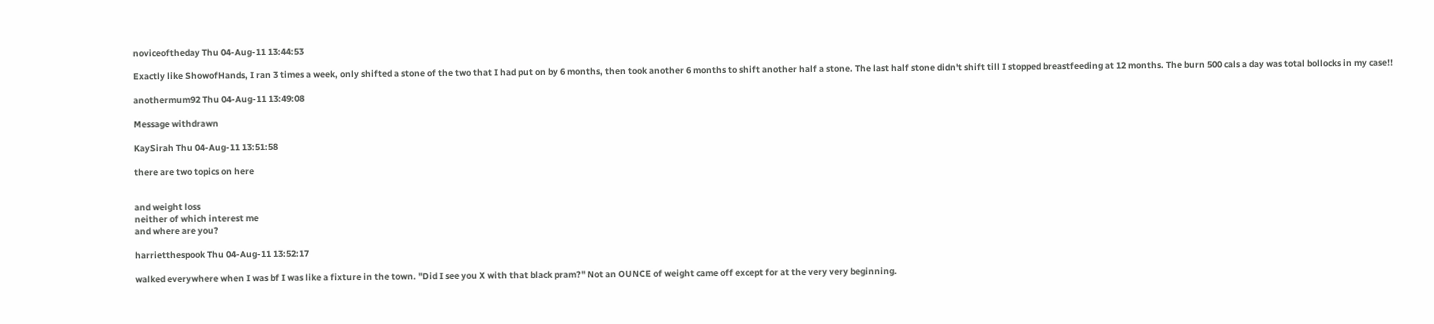noviceoftheday Thu 04-Aug-11 13:44:53

Exactly like ShowofHands, I ran 3 times a week, only shifted a stone of the two that I had put on by 6 months, then took another 6 months to shift another half a stone. The last half stone didn't shift till I stopped breastfeeding at 12 months. The burn 500 cals a day was total bollocks in my case!!

anothermum92 Thu 04-Aug-11 13:49:08

Message withdrawn

KaySirah Thu 04-Aug-11 13:51:58

there are two topics on here


and weight loss
neither of which interest me
and where are you?

harrietthespook Thu 04-Aug-11 13:52:17

walked everywhere when I was bf I was like a fixture in the town. "Did I see you X with that black pram?" Not an OUNCE of weight came off except for at the very very beginning.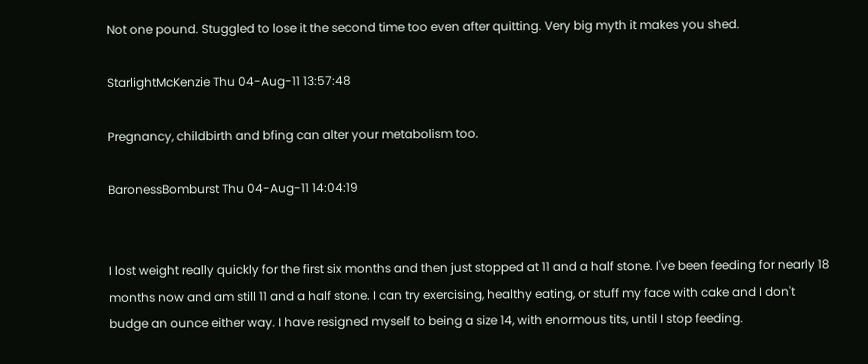Not one pound. Stuggled to lose it the second time too even after quitting. Very big myth it makes you shed.

StarlightMcKenzie Thu 04-Aug-11 13:57:48

Pregnancy, childbirth and bfing can alter your metabolism too.

BaronessBomburst Thu 04-Aug-11 14:04:19


I lost weight really quickly for the first six months and then just stopped at 11 and a half stone. I've been feeding for nearly 18 months now and am still 11 and a half stone. I can try exercising, healthy eating, or stuff my face with cake and I don't budge an ounce either way. I have resigned myself to being a size 14, with enormous tits, until I stop feeding.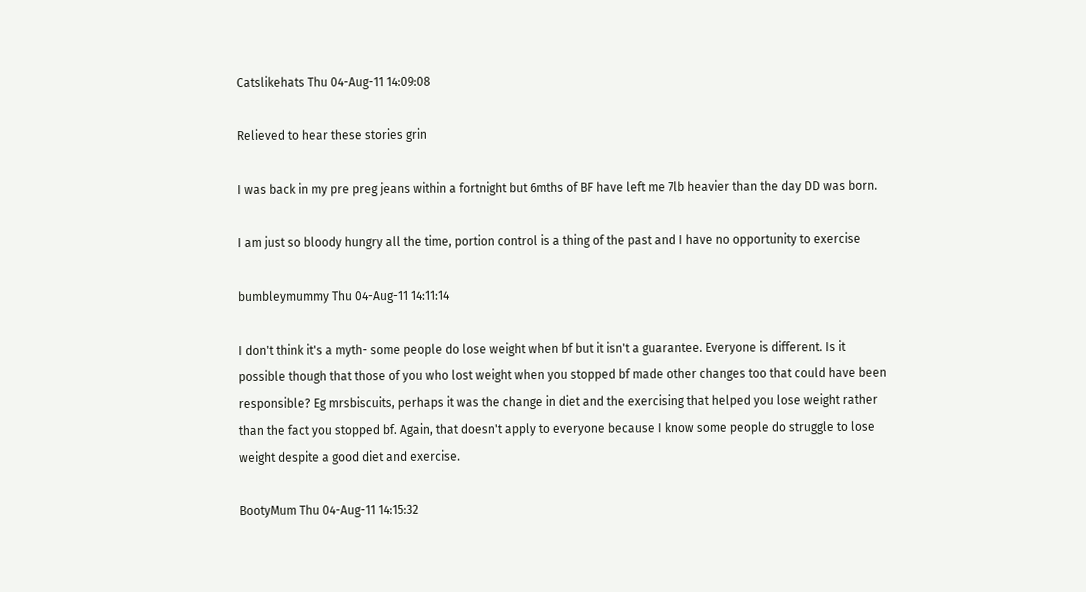Catslikehats Thu 04-Aug-11 14:09:08

Relieved to hear these stories grin

I was back in my pre preg jeans within a fortnight but 6mths of BF have left me 7lb heavier than the day DD was born.

I am just so bloody hungry all the time, portion control is a thing of the past and I have no opportunity to exercise

bumbleymummy Thu 04-Aug-11 14:11:14

I don't think it's a myth- some people do lose weight when bf but it isn't a guarantee. Everyone is different. Is it possible though that those of you who lost weight when you stopped bf made other changes too that could have been responsible? Eg mrsbiscuits, perhaps it was the change in diet and the exercising that helped you lose weight rather than the fact you stopped bf. Again, that doesn't apply to everyone because I know some people do struggle to lose weight despite a good diet and exercise.

BootyMum Thu 04-Aug-11 14:15:32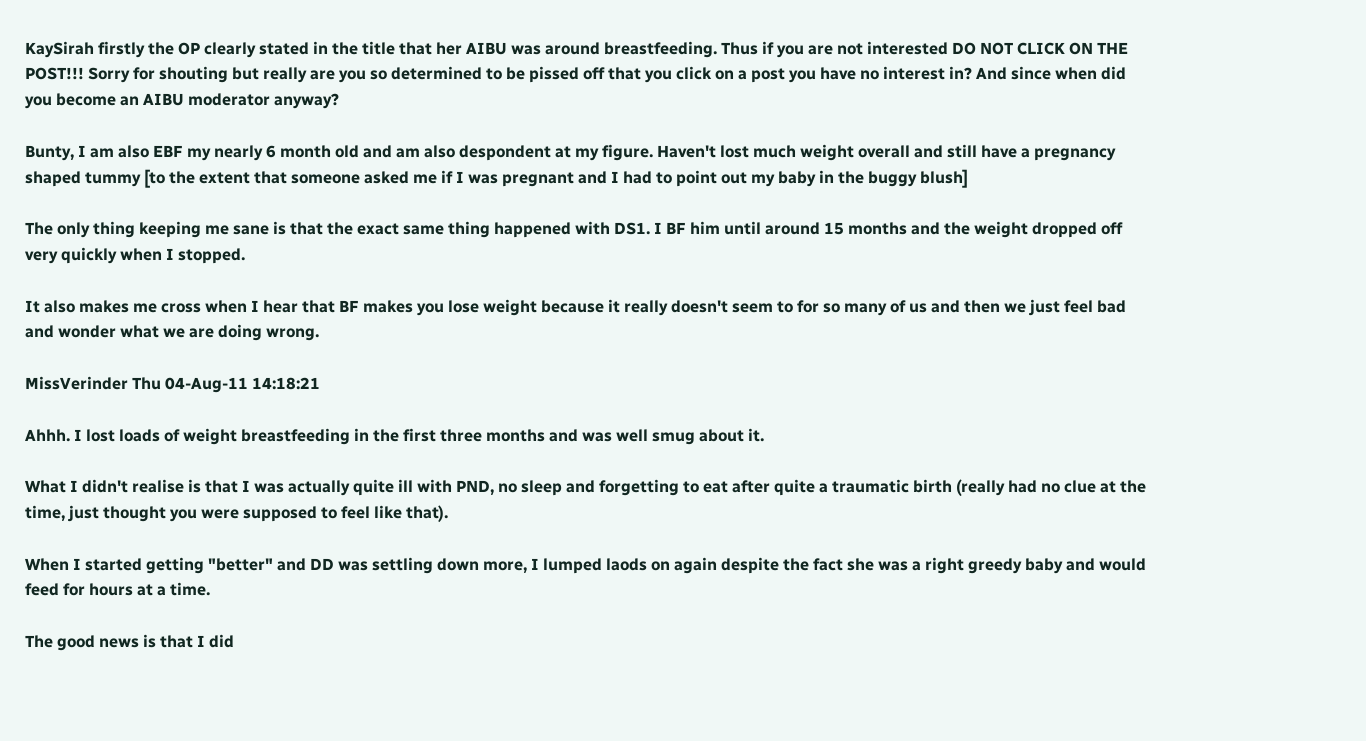KaySirah firstly the OP clearly stated in the title that her AIBU was around breastfeeding. Thus if you are not interested DO NOT CLICK ON THE POST!!! Sorry for shouting but really are you so determined to be pissed off that you click on a post you have no interest in? And since when did you become an AIBU moderator anyway?

Bunty, I am also EBF my nearly 6 month old and am also despondent at my figure. Haven't lost much weight overall and still have a pregnancy shaped tummy [to the extent that someone asked me if I was pregnant and I had to point out my baby in the buggy blush]

The only thing keeping me sane is that the exact same thing happened with DS1. I BF him until around 15 months and the weight dropped off very quickly when I stopped.

It also makes me cross when I hear that BF makes you lose weight because it really doesn't seem to for so many of us and then we just feel bad and wonder what we are doing wrong.

MissVerinder Thu 04-Aug-11 14:18:21

Ahhh. I lost loads of weight breastfeeding in the first three months and was well smug about it.

What I didn't realise is that I was actually quite ill with PND, no sleep and forgetting to eat after quite a traumatic birth (really had no clue at the time, just thought you were supposed to feel like that).

When I started getting "better" and DD was settling down more, I lumped laods on again despite the fact she was a right greedy baby and would feed for hours at a time.

The good news is that I did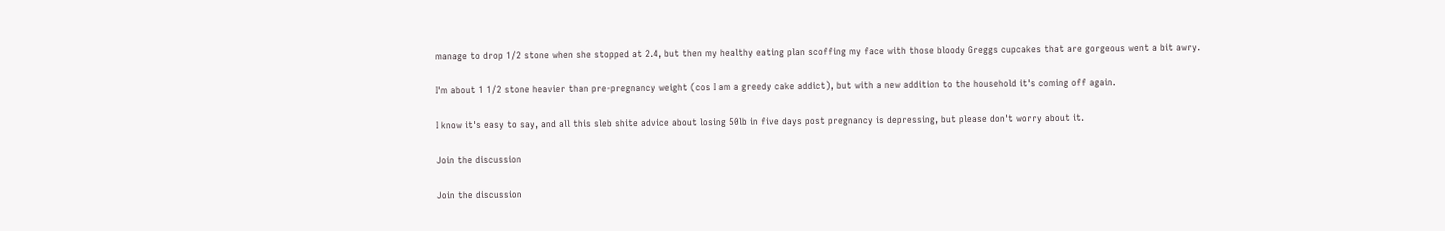manage to drop 1/2 stone when she stopped at 2.4, but then my healthy eating plan scoffing my face with those bloody Greggs cupcakes that are gorgeous went a bit awry.

I'm about 1 1/2 stone heavier than pre-pregnancy weight (cos I am a greedy cake addict), but with a new addition to the household it's coming off again.

I know it's easy to say, and all this sleb shite advice about losing 50lb in five days post pregnancy is depressing, but please don't worry about it.

Join the discussion

Join the discussion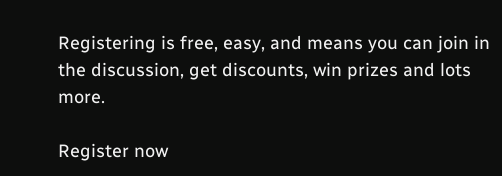Registering is free, easy, and means you can join in the discussion, get discounts, win prizes and lots more.

Register now